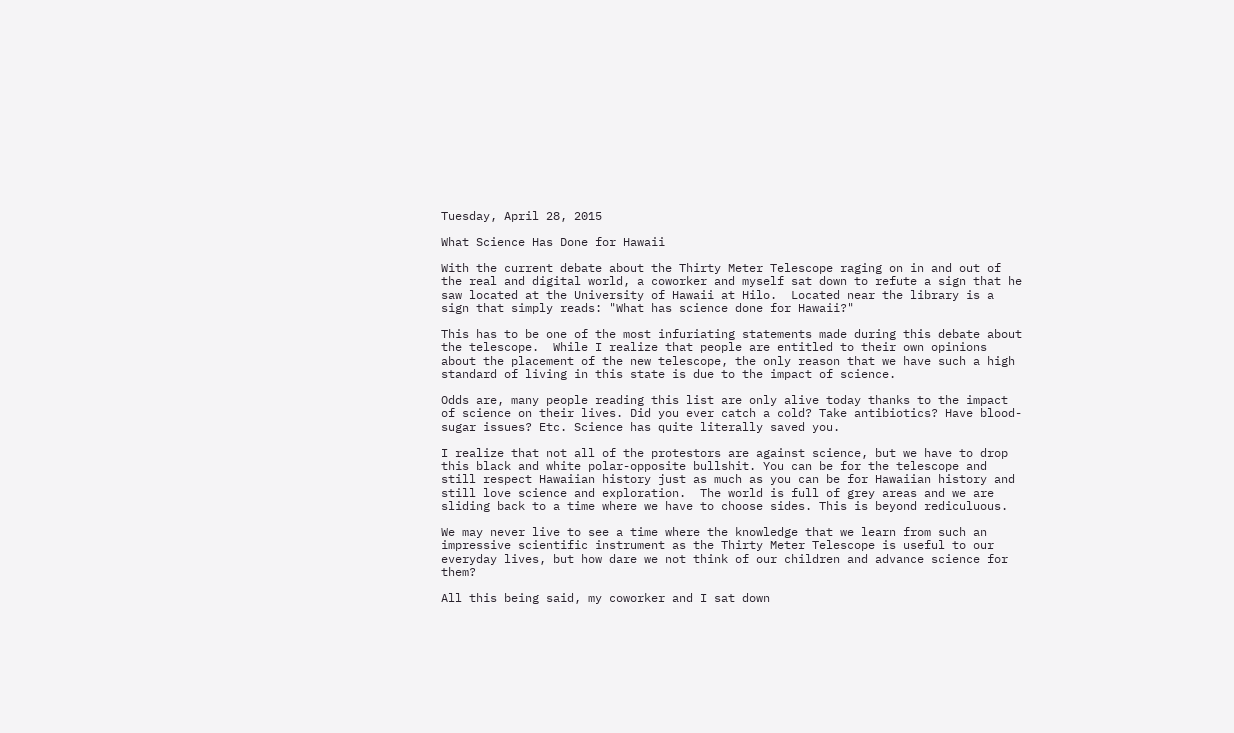Tuesday, April 28, 2015

What Science Has Done for Hawaii

With the current debate about the Thirty Meter Telescope raging on in and out of the real and digital world, a coworker and myself sat down to refute a sign that he saw located at the University of Hawaii at Hilo.  Located near the library is a sign that simply reads: "What has science done for Hawaii?"

This has to be one of the most infuriating statements made during this debate about the telescope.  While I realize that people are entitled to their own opinions about the placement of the new telescope, the only reason that we have such a high standard of living in this state is due to the impact of science.

Odds are, many people reading this list are only alive today thanks to the impact of science on their lives. Did you ever catch a cold? Take antibiotics? Have blood-sugar issues? Etc. Science has quite literally saved you.

I realize that not all of the protestors are against science, but we have to drop this black and white polar-opposite bullshit. You can be for the telescope and still respect Hawaiian history just as much as you can be for Hawaiian history and still love science and exploration.  The world is full of grey areas and we are sliding back to a time where we have to choose sides. This is beyond rediculuous.

We may never live to see a time where the knowledge that we learn from such an impressive scientific instrument as the Thirty Meter Telescope is useful to our everyday lives, but how dare we not think of our children and advance science for them?

All this being said, my coworker and I sat down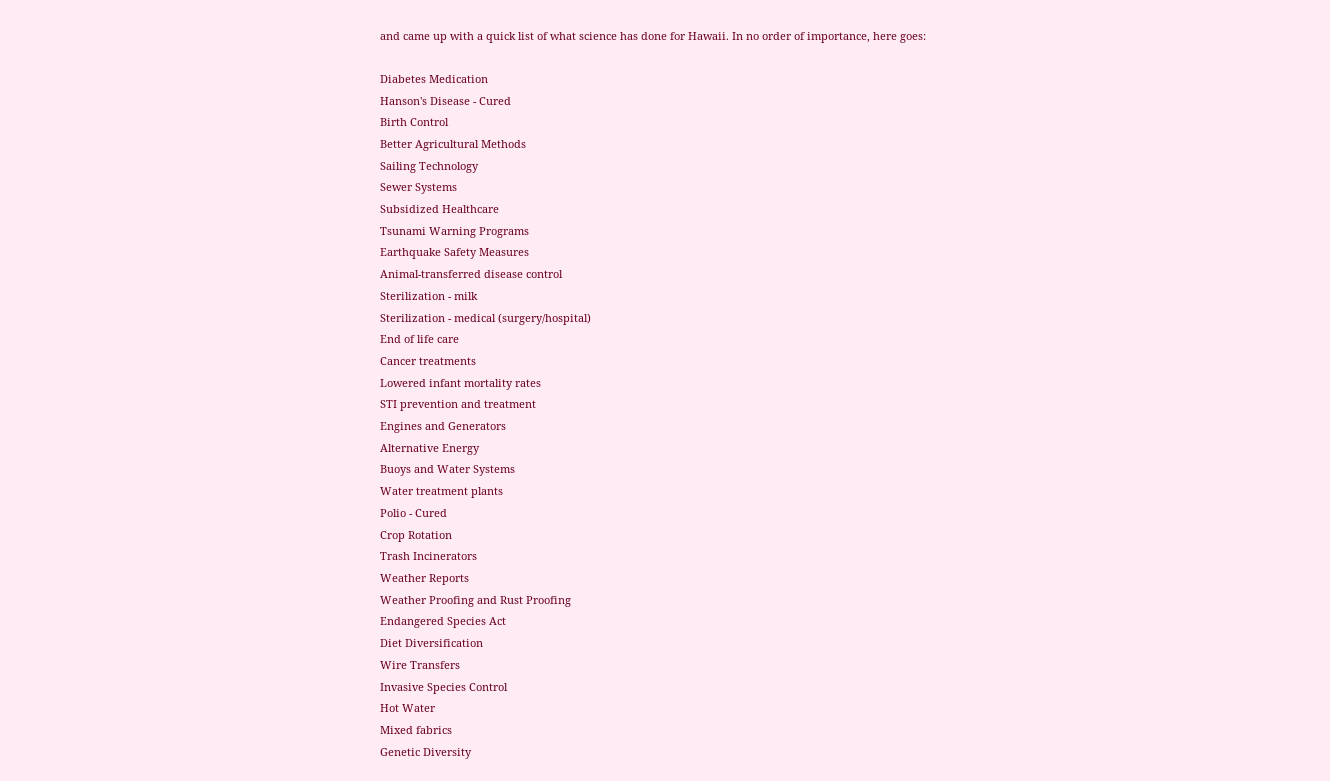and came up with a quick list of what science has done for Hawaii. In no order of importance, here goes:

Diabetes Medication
Hanson's Disease - Cured
Birth Control
Better Agricultural Methods
Sailing Technology
Sewer Systems
Subsidized Healthcare
Tsunami Warning Programs
Earthquake Safety Measures
Animal-transferred disease control
Sterilization - milk
Sterilization - medical (surgery/hospital)
End of life care
Cancer treatments
Lowered infant mortality rates
STI prevention and treatment
Engines and Generators
Alternative Energy
Buoys and Water Systems
Water treatment plants
Polio - Cured
Crop Rotation
Trash Incinerators
Weather Reports
Weather Proofing and Rust Proofing
Endangered Species Act
Diet Diversification
Wire Transfers
Invasive Species Control
Hot Water
Mixed fabrics
Genetic Diversity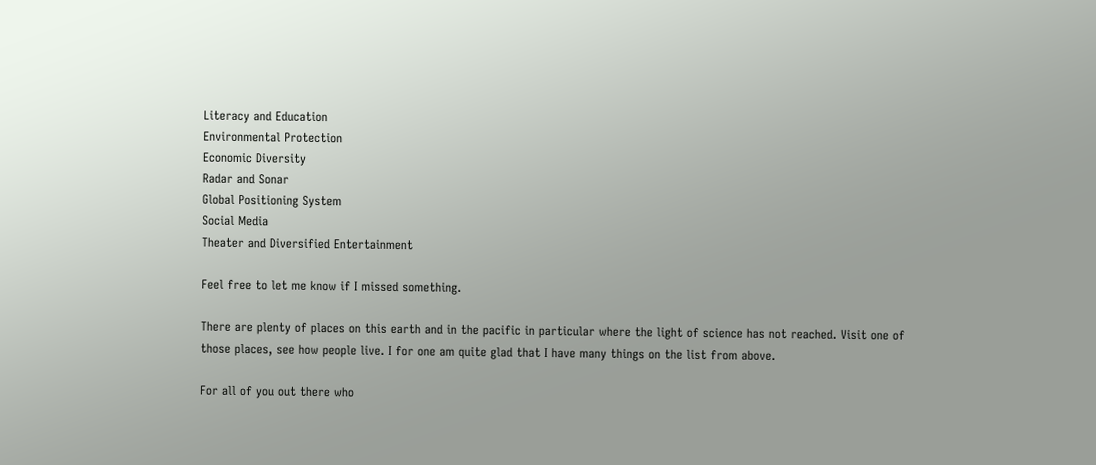Literacy and Education
Environmental Protection
Economic Diversity
Radar and Sonar
Global Positioning System
Social Media
Theater and Diversified Entertainment

Feel free to let me know if I missed something.

There are plenty of places on this earth and in the pacific in particular where the light of science has not reached. Visit one of those places, see how people live. I for one am quite glad that I have many things on the list from above.

For all of you out there who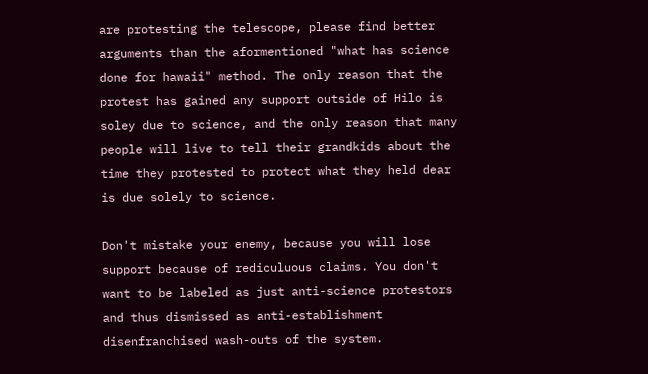are protesting the telescope, please find better arguments than the aformentioned "what has science done for hawaii" method. The only reason that the protest has gained any support outside of Hilo is soley due to science, and the only reason that many people will live to tell their grandkids about the time they protested to protect what they held dear is due solely to science.

Don't mistake your enemy, because you will lose support because of rediculuous claims. You don't want to be labeled as just anti-science protestors and thus dismissed as anti-establishment disenfranchised wash-outs of the system.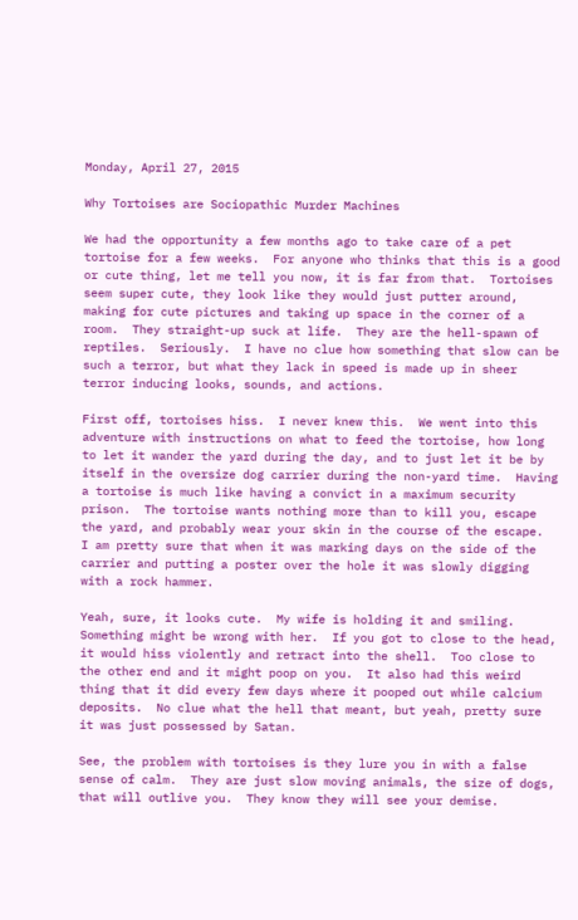Monday, April 27, 2015

Why Tortoises are Sociopathic Murder Machines

We had the opportunity a few months ago to take care of a pet tortoise for a few weeks.  For anyone who thinks that this is a good or cute thing, let me tell you now, it is far from that.  Tortoises seem super cute, they look like they would just putter around, making for cute pictures and taking up space in the corner of a room.  They straight-up suck at life.  They are the hell-spawn of reptiles.  Seriously.  I have no clue how something that slow can be such a terror, but what they lack in speed is made up in sheer terror inducing looks, sounds, and actions.

First off, tortoises hiss.  I never knew this.  We went into this adventure with instructions on what to feed the tortoise, how long to let it wander the yard during the day, and to just let it be by itself in the oversize dog carrier during the non-yard time.  Having a tortoise is much like having a convict in a maximum security prison.  The tortoise wants nothing more than to kill you, escape the yard, and probably wear your skin in the course of the escape.  I am pretty sure that when it was marking days on the side of the carrier and putting a poster over the hole it was slowly digging with a rock hammer.

Yeah, sure, it looks cute.  My wife is holding it and smiling.  Something might be wrong with her.  If you got to close to the head, it would hiss violently and retract into the shell.  Too close to the other end and it might poop on you.  It also had this weird thing that it did every few days where it pooped out while calcium deposits.  No clue what the hell that meant, but yeah, pretty sure it was just possessed by Satan.

See, the problem with tortoises is they lure you in with a false sense of calm.  They are just slow moving animals, the size of dogs, that will outlive you.  They know they will see your demise.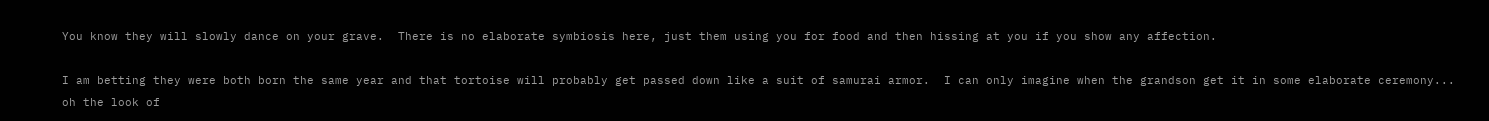You know they will slowly dance on your grave.  There is no elaborate symbiosis here, just them using you for food and then hissing at you if you show any affection.

I am betting they were both born the same year and that tortoise will probably get passed down like a suit of samurai armor.  I can only imagine when the grandson get it in some elaborate ceremony... oh the look of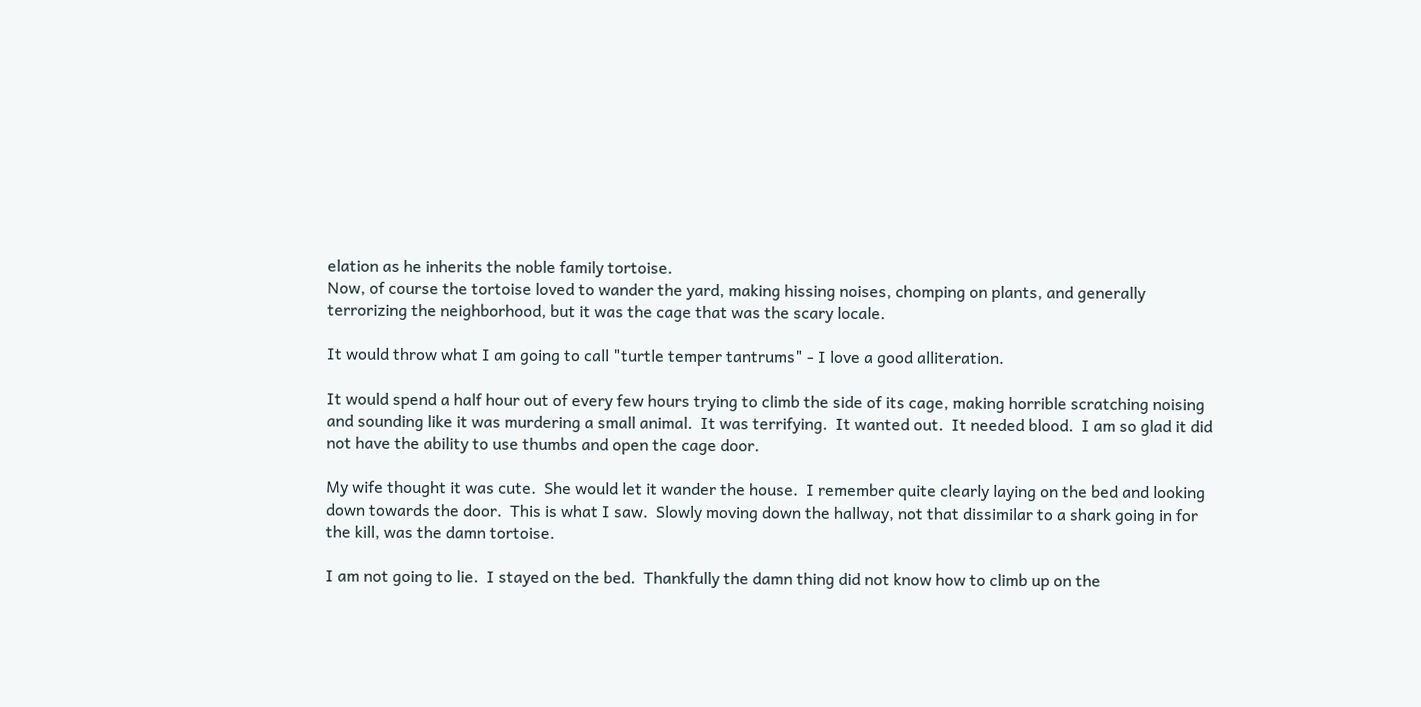elation as he inherits the noble family tortoise.
Now, of course the tortoise loved to wander the yard, making hissing noises, chomping on plants, and generally terrorizing the neighborhood, but it was the cage that was the scary locale.

It would throw what I am going to call "turtle temper tantrums" - I love a good alliteration.

It would spend a half hour out of every few hours trying to climb the side of its cage, making horrible scratching noising and sounding like it was murdering a small animal.  It was terrifying.  It wanted out.  It needed blood.  I am so glad it did not have the ability to use thumbs and open the cage door.

My wife thought it was cute.  She would let it wander the house.  I remember quite clearly laying on the bed and looking down towards the door.  This is what I saw.  Slowly moving down the hallway, not that dissimilar to a shark going in for the kill, was the damn tortoise.

I am not going to lie.  I stayed on the bed.  Thankfully the damn thing did not know how to climb up on the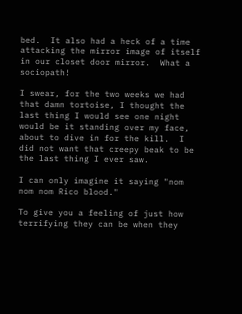bed.  It also had a heck of a time attacking the mirror image of itself in our closet door mirror.  What a sociopath!

I swear, for the two weeks we had that damn tortoise, I thought the last thing I would see one night would be it standing over my face, about to dive in for the kill.  I did not want that creepy beak to be the last thing I ever saw.

I can only imagine it saying "nom nom nom Rico blood."

To give you a feeling of just how terrifying they can be when they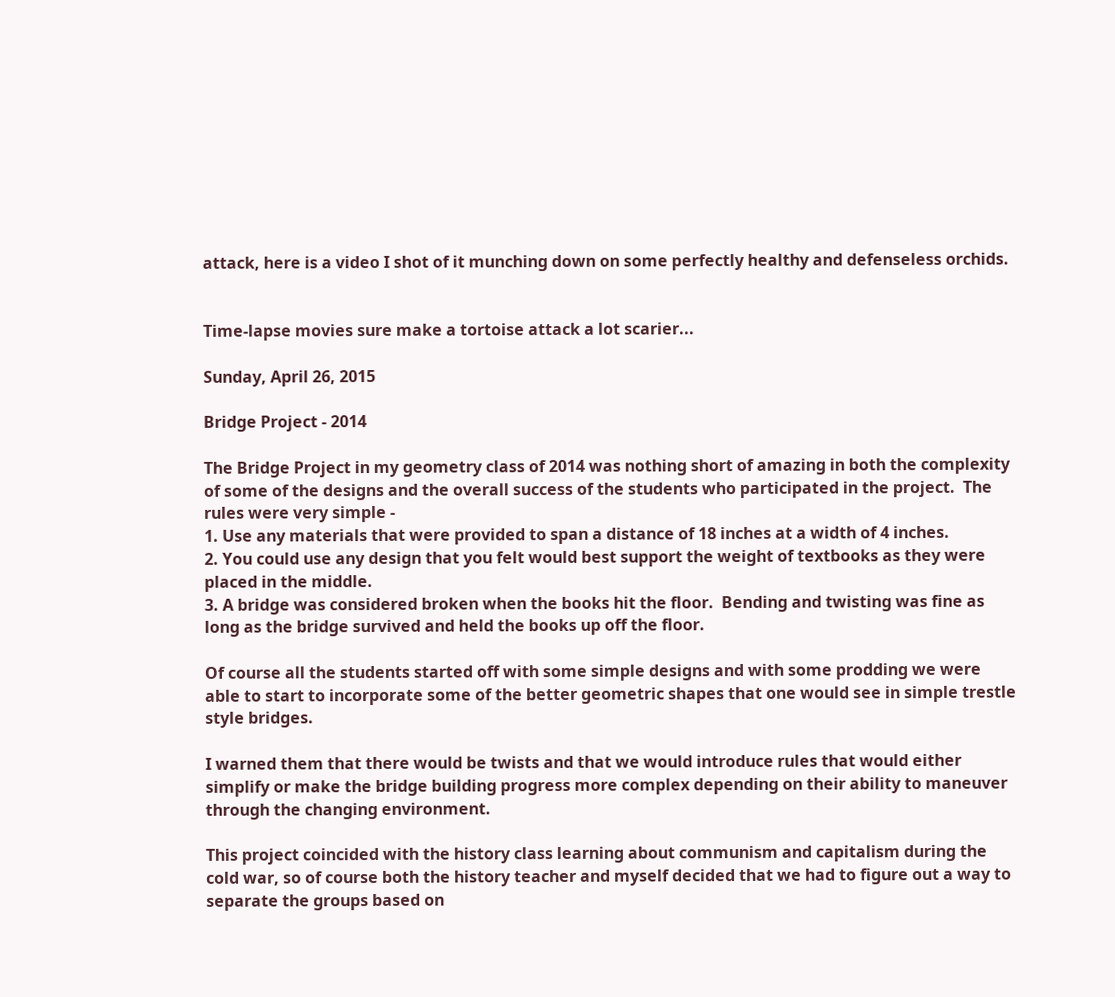attack, here is a video I shot of it munching down on some perfectly healthy and defenseless orchids.


Time-lapse movies sure make a tortoise attack a lot scarier...

Sunday, April 26, 2015

Bridge Project - 2014

The Bridge Project in my geometry class of 2014 was nothing short of amazing in both the complexity of some of the designs and the overall success of the students who participated in the project.  The rules were very simple -
1. Use any materials that were provided to span a distance of 18 inches at a width of 4 inches.
2. You could use any design that you felt would best support the weight of textbooks as they were placed in the middle.
3. A bridge was considered broken when the books hit the floor.  Bending and twisting was fine as long as the bridge survived and held the books up off the floor.

Of course all the students started off with some simple designs and with some prodding we were able to start to incorporate some of the better geometric shapes that one would see in simple trestle style bridges.

I warned them that there would be twists and that we would introduce rules that would either simplify or make the bridge building progress more complex depending on their ability to maneuver through the changing environment.

This project coincided with the history class learning about communism and capitalism during the cold war, so of course both the history teacher and myself decided that we had to figure out a way to separate the groups based on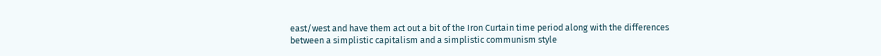east/west and have them act out a bit of the Iron Curtain time period along with the differences between a simplistic capitalism and a simplistic communism style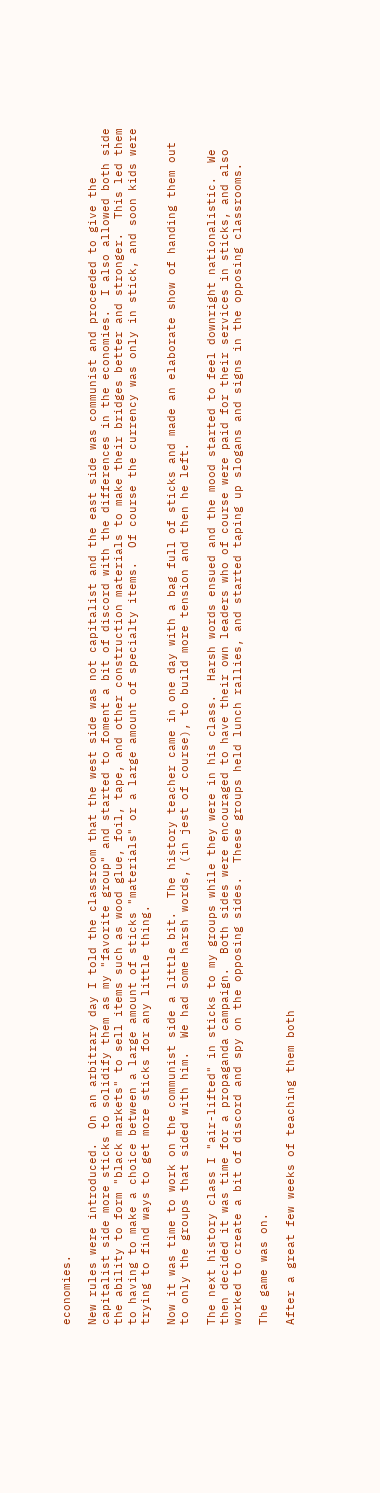economies.

New rules were introduced.  On an arbitrary day I told the classroom that the west side was not capitalist and the east side was communist and proceeded to give the capitalist side more sticks to solidify them as my "favorite group" and started to foment a bit of discord with the differences in the economies.  I also allowed both side the ability to form "black markets" to sell items such as wood glue, foil, tape, and other construction materials to make their bridges better and stronger.  This led them to having to make a choice between a large amount of sticks "materials" or a large amount of specialty items.  Of course the currency was only in stick, and soon kids were trying to find ways to get more sticks for any little thing.

Now it was time to work on the communist side a little bit.  The history teacher came in one day with a bag full of sticks and made an elaborate show of handing them out to only the groups that sided with him.  We had some harsh words, (in jest of course), to build more tension and then he left.

The next history class I "air-lifted" in sticks to my groups while they were in his class.  Harsh words ensued and the mood started to feel downright nationalistic.  We then decided it was time for a propaganda campaign.  Both sides were encouraged to have their own leaders who of course were paid for their services in sticks, and also worked to create a bit of discord and spy on the opposing sides.  These groups held lunch rallies, and started taping up slogans and signs in the opposing classrooms.

The game was on.

After a great few weeks of teaching them both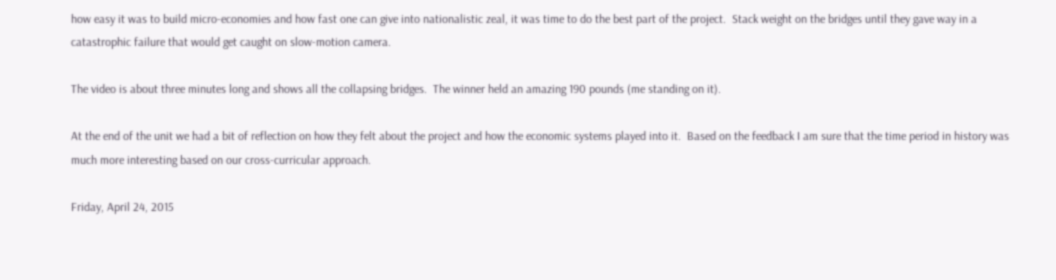how easy it was to build micro-economies and how fast one can give into nationalistic zeal, it was time to do the best part of the project.  Stack weight on the bridges until they gave way in a catastrophic failure that would get caught on slow-motion camera.

The video is about three minutes long and shows all the collapsing bridges.  The winner held an amazing 190 pounds (me standing on it).

At the end of the unit we had a bit of reflection on how they felt about the project and how the economic systems played into it.  Based on the feedback I am sure that the time period in history was much more interesting based on our cross-curricular approach.

Friday, April 24, 2015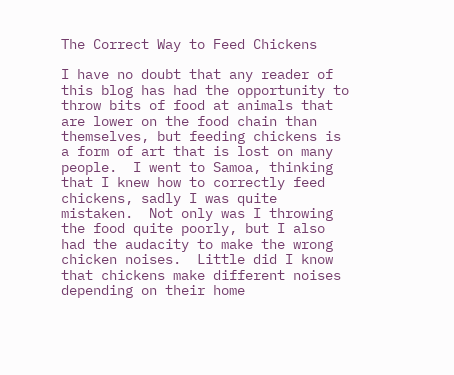The Correct Way to Feed Chickens

I have no doubt that any reader of this blog has had the opportunity to throw bits of food at animals that are lower on the food chain than themselves, but feeding chickens is a form of art that is lost on many people.  I went to Samoa, thinking that I knew how to correctly feed chickens, sadly I was quite mistaken.  Not only was I throwing the food quite poorly, but I also had the audacity to make the wrong chicken noises.  Little did I know that chickens make different noises depending on their home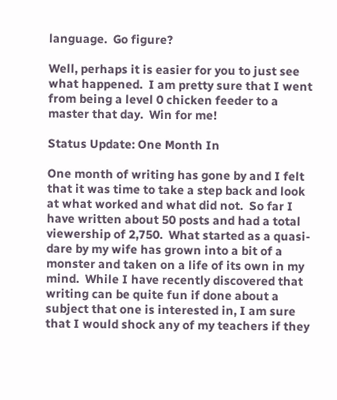language.  Go figure?

Well, perhaps it is easier for you to just see what happened.  I am pretty sure that I went from being a level 0 chicken feeder to a master that day.  Win for me!

Status Update: One Month In

One month of writing has gone by and I felt that it was time to take a step back and look at what worked and what did not.  So far I have written about 50 posts and had a total viewership of 2,750.  What started as a quasi-dare by my wife has grown into a bit of a monster and taken on a life of its own in my mind.  While I have recently discovered that writing can be quite fun if done about a subject that one is interested in, I am sure that I would shock any of my teachers if they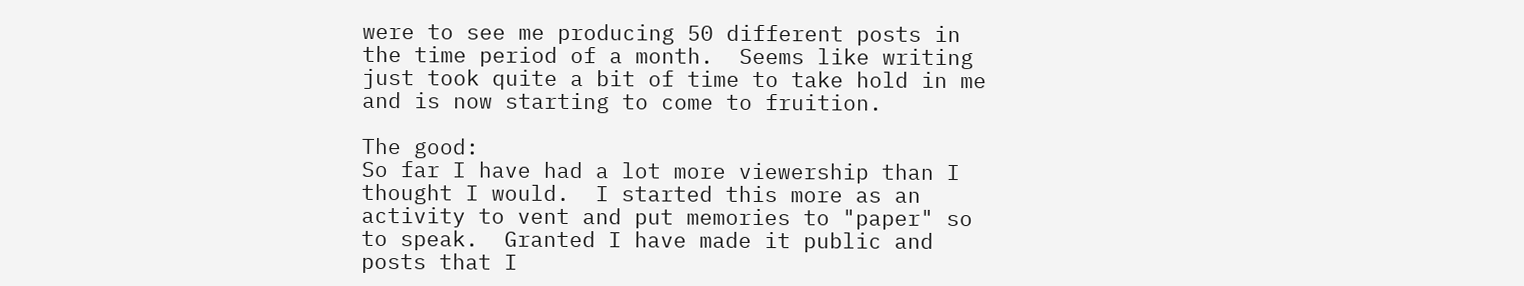were to see me producing 50 different posts in the time period of a month.  Seems like writing just took quite a bit of time to take hold in me and is now starting to come to fruition.

The good:
So far I have had a lot more viewership than I thought I would.  I started this more as an activity to vent and put memories to "paper" so to speak.  Granted I have made it public and posts that I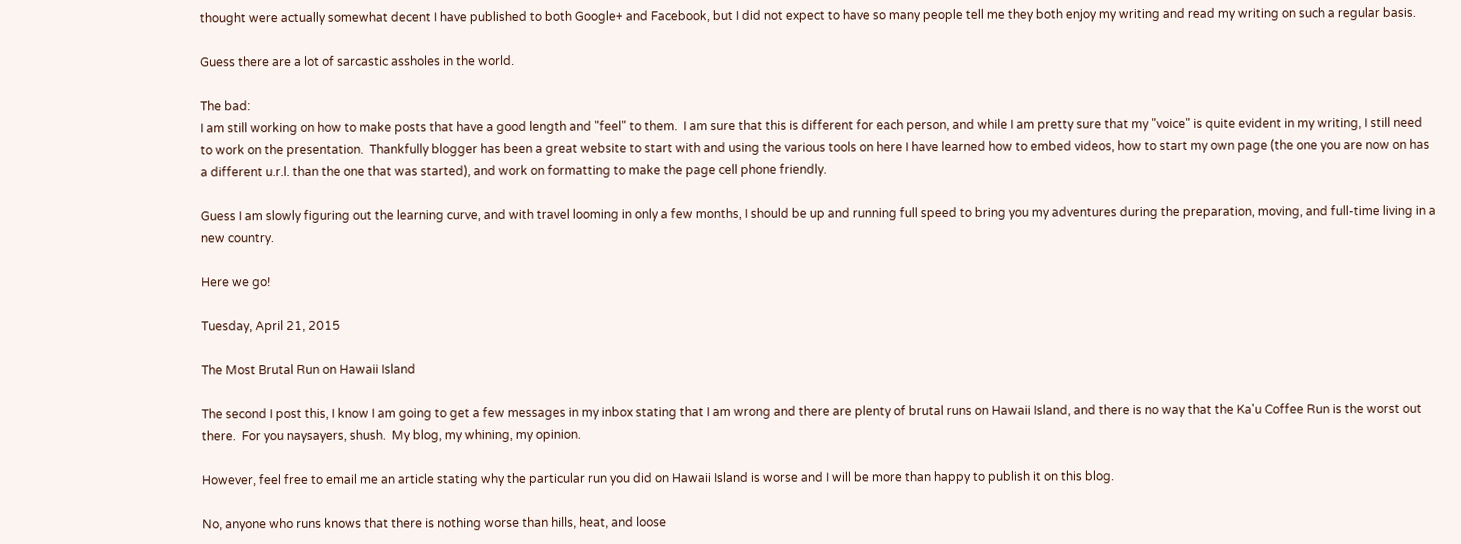thought were actually somewhat decent I have published to both Google+ and Facebook, but I did not expect to have so many people tell me they both enjoy my writing and read my writing on such a regular basis.

Guess there are a lot of sarcastic assholes in the world.

The bad:
I am still working on how to make posts that have a good length and "feel" to them.  I am sure that this is different for each person, and while I am pretty sure that my "voice" is quite evident in my writing, I still need to work on the presentation.  Thankfully blogger has been a great website to start with and using the various tools on here I have learned how to embed videos, how to start my own page (the one you are now on has a different u.r.l. than the one that was started), and work on formatting to make the page cell phone friendly.

Guess I am slowly figuring out the learning curve, and with travel looming in only a few months, I should be up and running full speed to bring you my adventures during the preparation, moving, and full-time living in a new country.

Here we go!

Tuesday, April 21, 2015

The Most Brutal Run on Hawaii Island

The second I post this, I know I am going to get a few messages in my inbox stating that I am wrong and there are plenty of brutal runs on Hawaii Island, and there is no way that the Ka'u Coffee Run is the worst out there.  For you naysayers, shush.  My blog, my whining, my opinion.

However, feel free to email me an article stating why the particular run you did on Hawaii Island is worse and I will be more than happy to publish it on this blog.

No, anyone who runs knows that there is nothing worse than hills, heat, and loose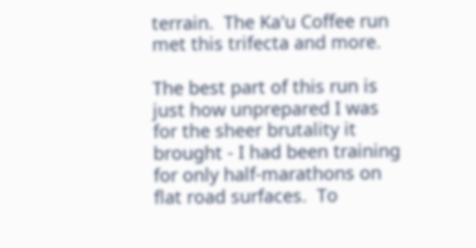terrain.  The Ka'u Coffee run met this trifecta and more.

The best part of this run is just how unprepared I was for the sheer brutality it brought - I had been training for only half-marathons on flat road surfaces.  To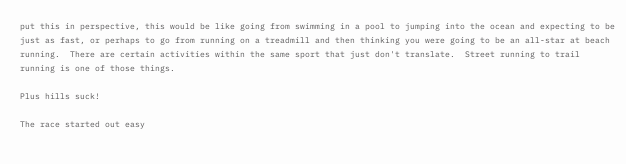put this in perspective, this would be like going from swimming in a pool to jumping into the ocean and expecting to be just as fast, or perhaps to go from running on a treadmill and then thinking you were going to be an all-star at beach running.  There are certain activities within the same sport that just don't translate.  Street running to trail running is one of those things.

Plus hills suck!

The race started out easy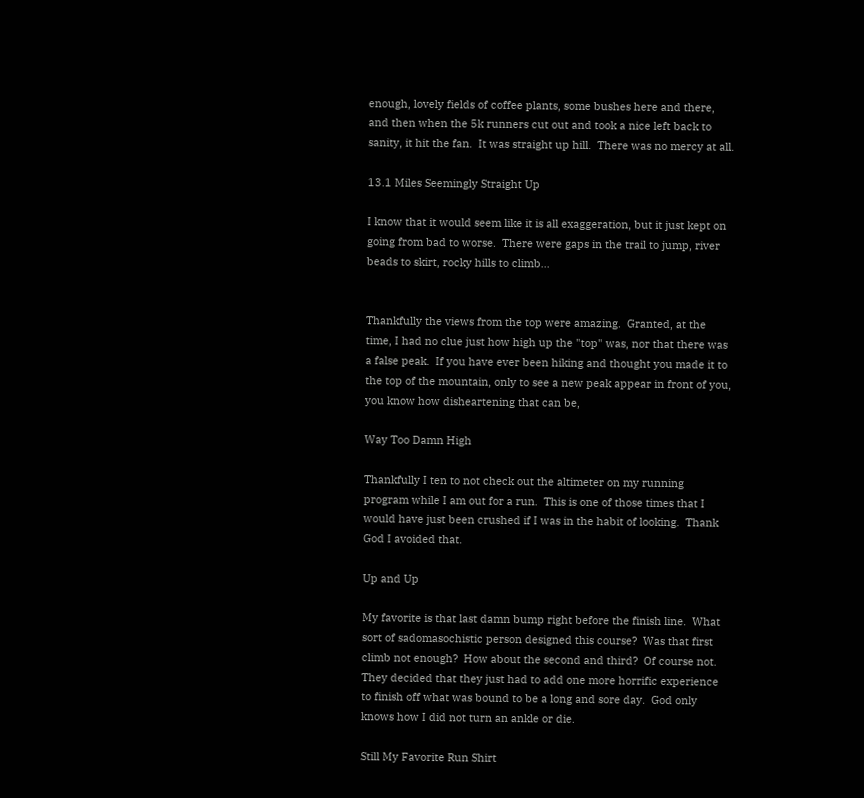enough, lovely fields of coffee plants, some bushes here and there, and then when the 5k runners cut out and took a nice left back to sanity, it hit the fan.  It was straight up hill.  There was no mercy at all.

13.1 Miles Seemingly Straight Up

I know that it would seem like it is all exaggeration, but it just kept on going from bad to worse.  There were gaps in the trail to jump, river beads to skirt, rocky hills to climb...


Thankfully the views from the top were amazing.  Granted, at the time, I had no clue just how high up the "top" was, nor that there was a false peak.  If you have ever been hiking and thought you made it to the top of the mountain, only to see a new peak appear in front of you, you know how disheartening that can be,

Way Too Damn High

Thankfully I ten to not check out the altimeter on my running program while I am out for a run.  This is one of those times that I would have just been crushed if I was in the habit of looking.  Thank God I avoided that.

Up and Up

My favorite is that last damn bump right before the finish line.  What sort of sadomasochistic person designed this course?  Was that first climb not enough?  How about the second and third?  Of course not.  They decided that they just had to add one more horrific experience to finish off what was bound to be a long and sore day.  God only knows how I did not turn an ankle or die.

Still My Favorite Run Shirt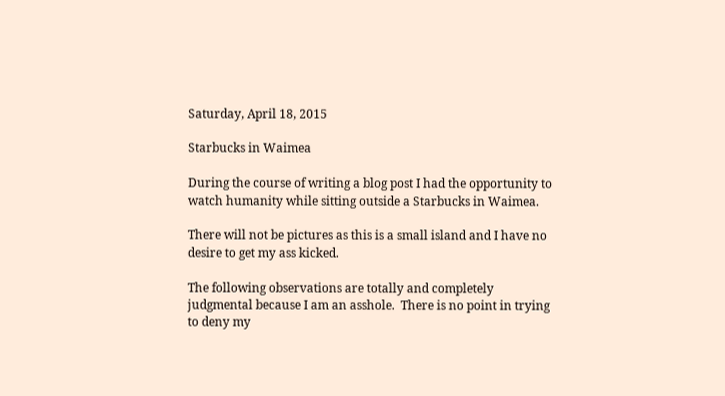Saturday, April 18, 2015

Starbucks in Waimea

During the course of writing a blog post I had the opportunity to watch humanity while sitting outside a Starbucks in Waimea.

There will not be pictures as this is a small island and I have no desire to get my ass kicked.

The following observations are totally and completely judgmental because I am an asshole.  There is no point in trying to deny my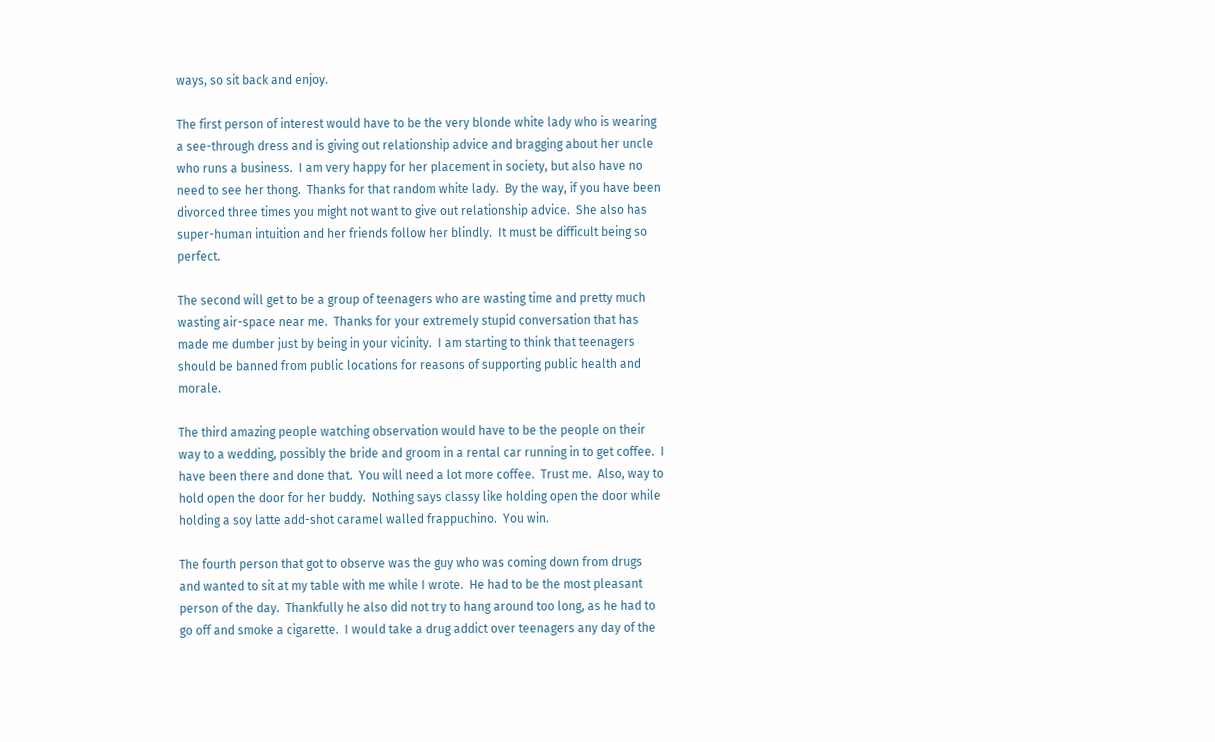ways, so sit back and enjoy.

The first person of interest would have to be the very blonde white lady who is wearing a see-through dress and is giving out relationship advice and bragging about her uncle who runs a business.  I am very happy for her placement in society, but also have no need to see her thong.  Thanks for that random white lady.  By the way, if you have been divorced three times you might not want to give out relationship advice.  She also has super-human intuition and her friends follow her blindly.  It must be difficult being so perfect.

The second will get to be a group of teenagers who are wasting time and pretty much wasting air-space near me.  Thanks for your extremely stupid conversation that has made me dumber just by being in your vicinity.  I am starting to think that teenagers should be banned from public locations for reasons of supporting public health and morale.

The third amazing people watching observation would have to be the people on their way to a wedding, possibly the bride and groom in a rental car running in to get coffee.  I have been there and done that.  You will need a lot more coffee.  Trust me.  Also, way to hold open the door for her buddy.  Nothing says classy like holding open the door while holding a soy latte add-shot caramel walled frappuchino.  You win.

The fourth person that got to observe was the guy who was coming down from drugs and wanted to sit at my table with me while I wrote.  He had to be the most pleasant person of the day.  Thankfully he also did not try to hang around too long, as he had to go off and smoke a cigarette.  I would take a drug addict over teenagers any day of the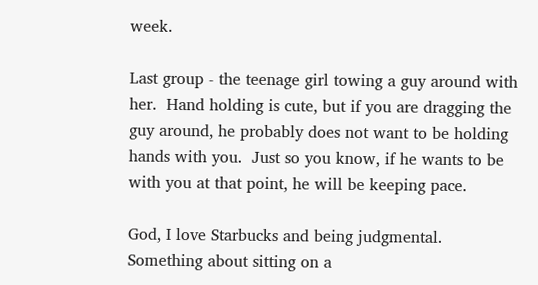week.

Last group - the teenage girl towing a guy around with her.  Hand holding is cute, but if you are dragging the guy around, he probably does not want to be holding hands with you.  Just so you know, if he wants to be with you at that point, he will be keeping pace.

God, I love Starbucks and being judgmental.  Something about sitting on a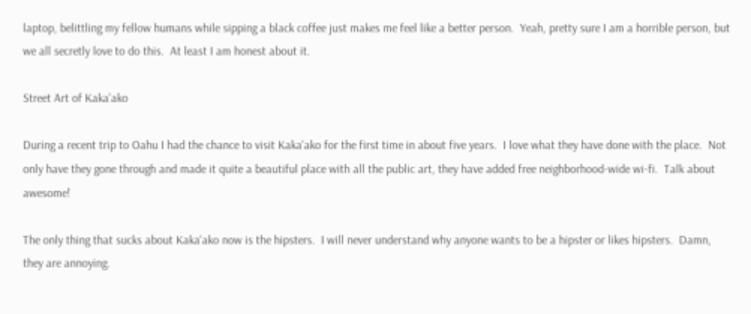laptop, belittling my fellow humans while sipping a black coffee just makes me feel like a better person.  Yeah, pretty sure I am a horrible person, but we all secretly love to do this.  At least I am honest about it.

Street Art of Kaka'ako

During a recent trip to Oahu I had the chance to visit Kaka'ako for the first time in about five years.  I love what they have done with the place.  Not only have they gone through and made it quite a beautiful place with all the public art, they have added free neighborhood-wide wi-fi.  Talk about awesome!

The only thing that sucks about Kaka'ako now is the hipsters.  I will never understand why anyone wants to be a hipster or likes hipsters.  Damn, they are annoying.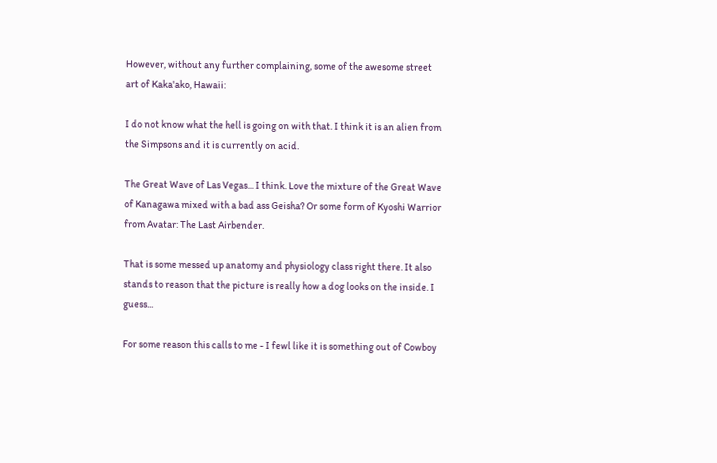However, without any further complaining, some of the awesome street art of Kaka'ako, Hawaii:

I do not know what the hell is going on with that. I think it is an alien from the Simpsons and it is currently on acid.

The Great Wave of Las Vegas... I think. Love the mixture of the Great Wave of Kanagawa mixed with a bad ass Geisha? Or some form of Kyoshi Warrior from Avatar: The Last Airbender.

That is some messed up anatomy and physiology class right there. It also stands to reason that the picture is really how a dog looks on the inside. I guess...

For some reason this calls to me - I fewl like it is something out of Cowboy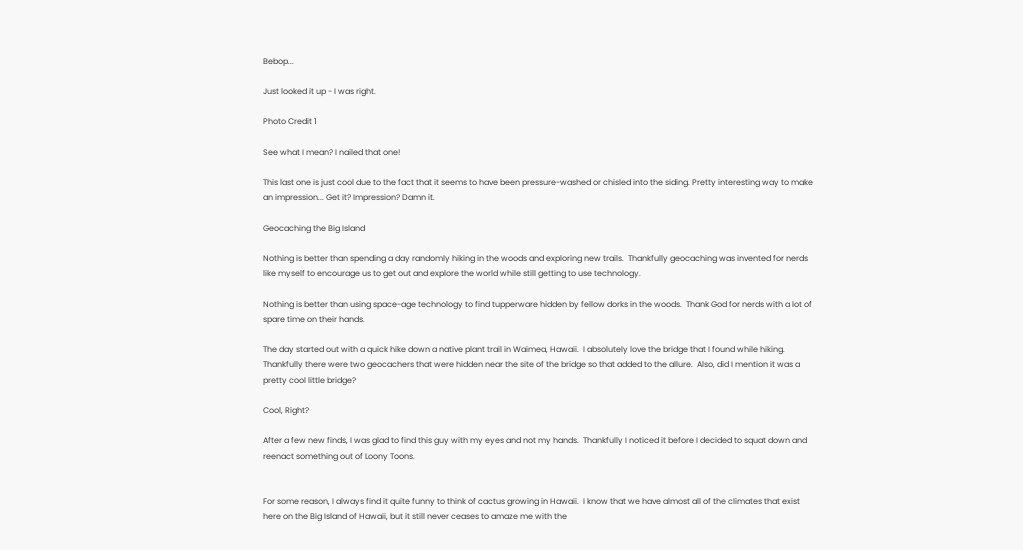Bebop...

Just looked it up - I was right.

Photo Credit 1

See what I mean? I nailed that one!

This last one is just cool due to the fact that it seems to have been pressure-washed or chisled into the siding. Pretty interesting way to make an impression... Get it? Impression? Damn it.

Geocaching the Big Island

Nothing is better than spending a day randomly hiking in the woods and exploring new trails.  Thankfully geocaching was invented for nerds like myself to encourage us to get out and explore the world while still getting to use technology.

Nothing is better than using space-age technology to find tupperware hidden by fellow dorks in the woods.  Thank God for nerds with a lot of spare time on their hands.

The day started out with a quick hike down a native plant trail in Waimea, Hawaii.  I absolutely love the bridge that I found while hiking.  Thankfully there were two geocachers that were hidden near the site of the bridge so that added to the allure.  Also, did I mention it was a pretty cool little bridge?

Cool, Right?

After a few new finds, I was glad to find this guy with my eyes and not my hands.  Thankfully I noticed it before I decided to squat down and reenact something out of Loony Toons.


For some reason, I always find it quite funny to think of cactus growing in Hawaii.  I know that we have almost all of the climates that exist here on the Big Island of Hawaii, but it still never ceases to amaze me with the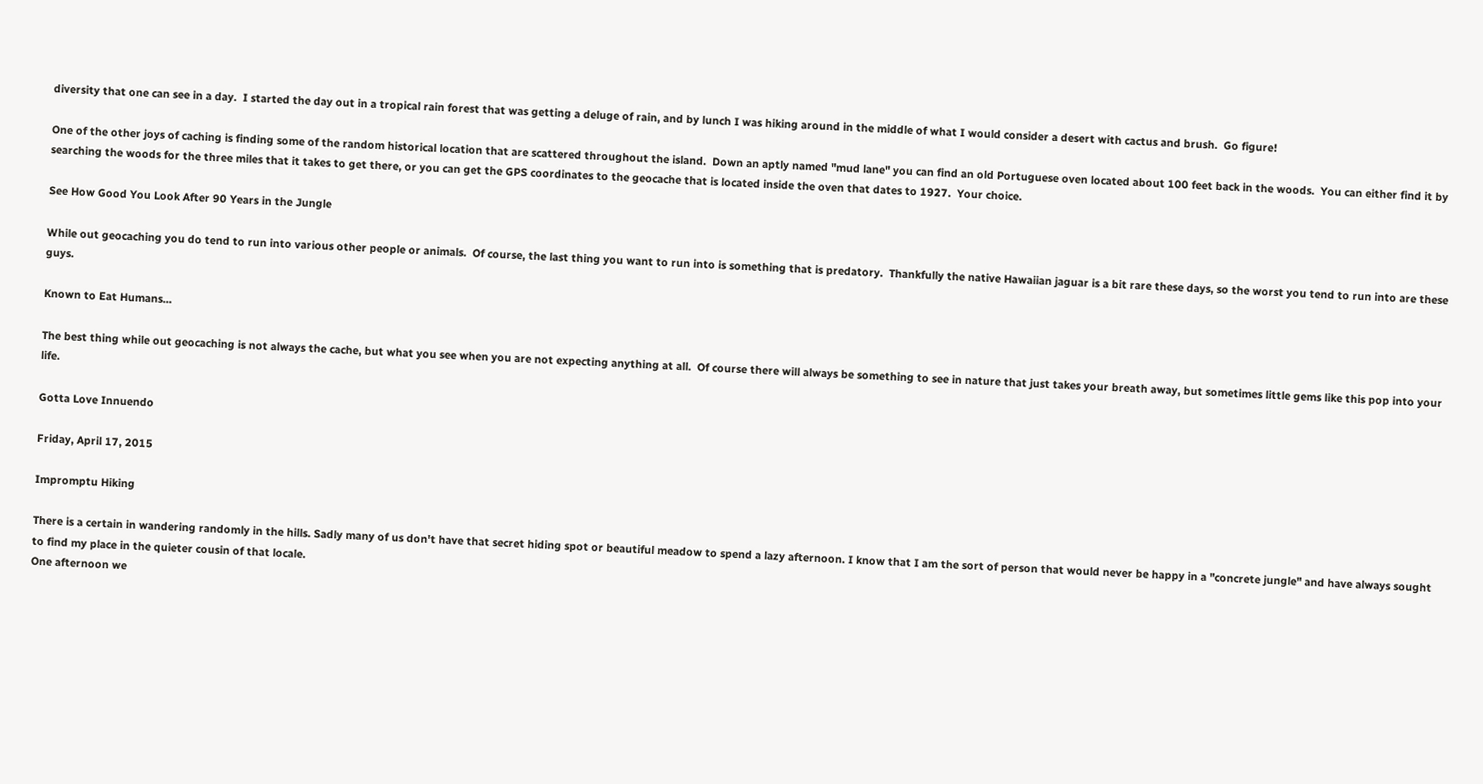diversity that one can see in a day.  I started the day out in a tropical rain forest that was getting a deluge of rain, and by lunch I was hiking around in the middle of what I would consider a desert with cactus and brush.  Go figure!

One of the other joys of caching is finding some of the random historical location that are scattered throughout the island.  Down an aptly named "mud lane" you can find an old Portuguese oven located about 100 feet back in the woods.  You can either find it by searching the woods for the three miles that it takes to get there, or you can get the GPS coordinates to the geocache that is located inside the oven that dates to 1927.  Your choice.

See How Good You Look After 90 Years in the Jungle

While out geocaching you do tend to run into various other people or animals.  Of course, the last thing you want to run into is something that is predatory.  Thankfully the native Hawaiian jaguar is a bit rare these days, so the worst you tend to run into are these guys.

Known to Eat Humans...

The best thing while out geocaching is not always the cache, but what you see when you are not expecting anything at all.  Of course there will always be something to see in nature that just takes your breath away, but sometimes little gems like this pop into your life.

Gotta Love Innuendo

Friday, April 17, 2015

Impromptu Hiking

There is a certain in wandering randomly in the hills. Sadly many of us don't have that secret hiding spot or beautiful meadow to spend a lazy afternoon. I know that I am the sort of person that would never be happy in a "concrete jungle" and have always sought to find my place in the quieter cousin of that locale.
One afternoon we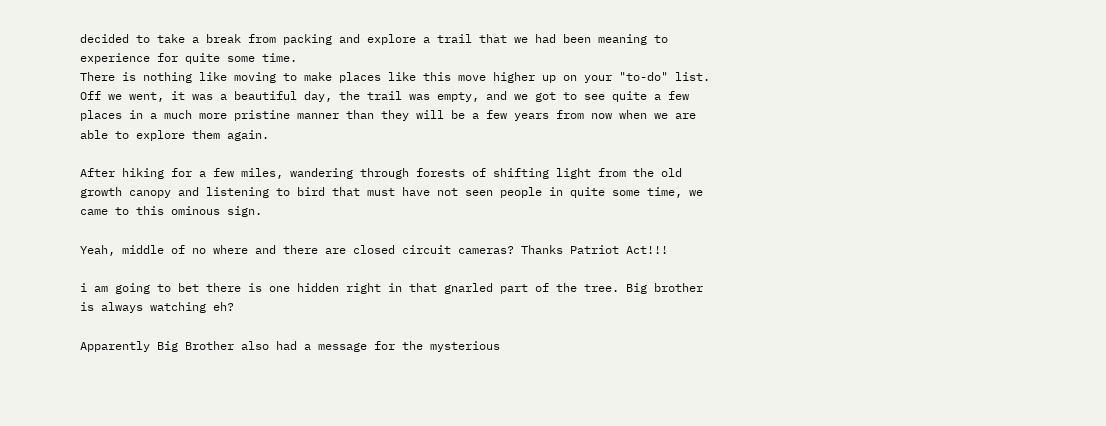decided to take a break from packing and explore a trail that we had been meaning to experience for quite some time.
There is nothing like moving to make places like this move higher up on your "to-do" list.
Off we went, it was a beautiful day, the trail was empty, and we got to see quite a few places in a much more pristine manner than they will be a few years from now when we are able to explore them again.

After hiking for a few miles, wandering through forests of shifting light from the old growth canopy and listening to bird that must have not seen people in quite some time, we came to this ominous sign.

Yeah, middle of no where and there are closed circuit cameras? Thanks Patriot Act!!!

i am going to bet there is one hidden right in that gnarled part of the tree. Big brother is always watching eh?

Apparently Big Brother also had a message for the mysterious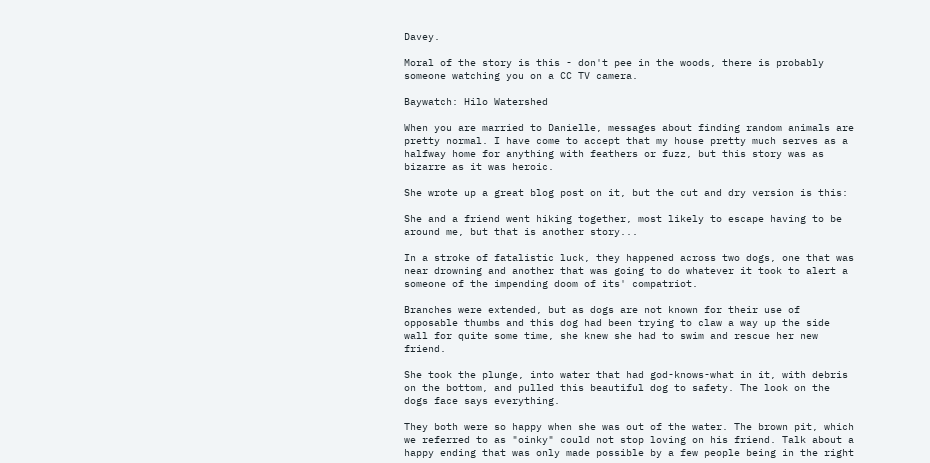Davey.

Moral of the story is this - don't pee in the woods, there is probably someone watching you on a CC TV camera.

Baywatch: Hilo Watershed

When you are married to Danielle, messages about finding random animals are pretty normal. I have come to accept that my house pretty much serves as a halfway home for anything with feathers or fuzz, but this story was as bizarre as it was heroic.

She wrote up a great blog post on it, but the cut and dry version is this:

She and a friend went hiking together, most likely to escape having to be around me, but that is another story...

In a stroke of fatalistic luck, they happened across two dogs, one that was near drowning and another that was going to do whatever it took to alert a someone of the impending doom of its' compatriot.

Branches were extended, but as dogs are not known for their use of opposable thumbs and this dog had been trying to claw a way up the side wall for quite some time, she knew she had to swim and rescue her new friend.

She took the plunge, into water that had god-knows-what in it, with debris on the bottom, and pulled this beautiful dog to safety. The look on the dogs face says everything.

They both were so happy when she was out of the water. The brown pit, which we referred to as "oinky" could not stop loving on his friend. Talk about a happy ending that was only made possible by a few people being in the right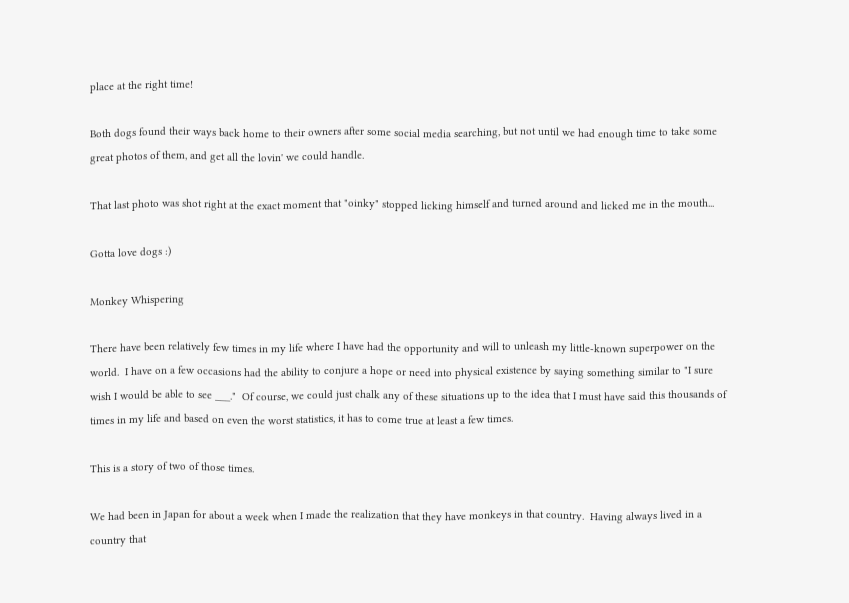place at the right time!

Both dogs found their ways back home to their owners after some social media searching, but not until we had enough time to take some great photos of them, and get all the lovin' we could handle.

That last photo was shot right at the exact moment that "oinky" stopped licking himself and turned around and licked me in the mouth...

Gotta love dogs :)

Monkey Whispering

There have been relatively few times in my life where I have had the opportunity and will to unleash my little-known superpower on the world.  I have on a few occasions had the ability to conjure a hope or need into physical existence by saying something similar to "I sure wish I would be able to see ___."  Of course, we could just chalk any of these situations up to the idea that I must have said this thousands of times in my life and based on even the worst statistics, it has to come true at least a few times.

This is a story of two of those times.

We had been in Japan for about a week when I made the realization that they have monkeys in that country.  Having always lived in a country that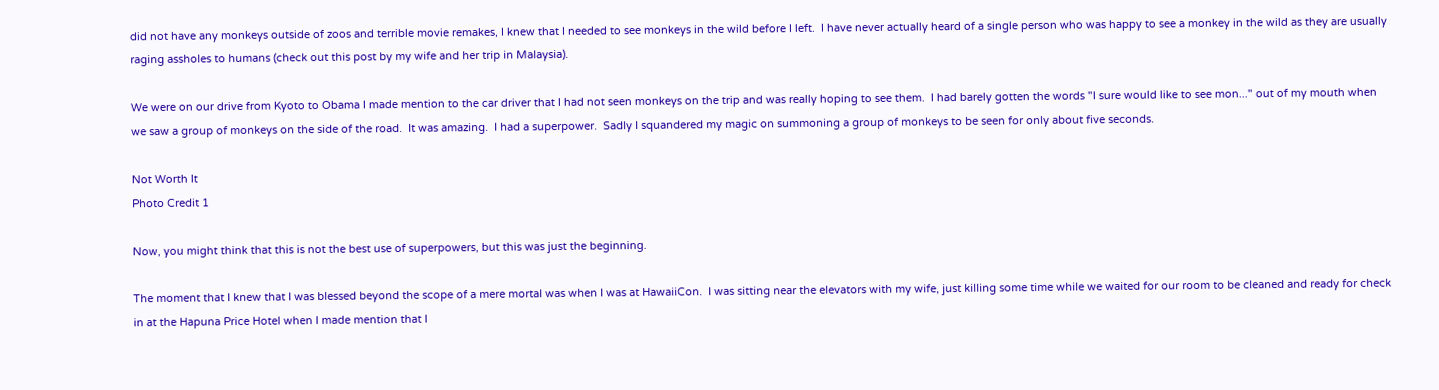did not have any monkeys outside of zoos and terrible movie remakes, I knew that I needed to see monkeys in the wild before I left.  I have never actually heard of a single person who was happy to see a monkey in the wild as they are usually raging assholes to humans (check out this post by my wife and her trip in Malaysia).

We were on our drive from Kyoto to Obama I made mention to the car driver that I had not seen monkeys on the trip and was really hoping to see them.  I had barely gotten the words "I sure would like to see mon..." out of my mouth when we saw a group of monkeys on the side of the road.  It was amazing.  I had a superpower.  Sadly I squandered my magic on summoning a group of monkeys to be seen for only about five seconds.

Not Worth It
Photo Credit 1

Now, you might think that this is not the best use of superpowers, but this was just the beginning.

The moment that I knew that I was blessed beyond the scope of a mere mortal was when I was at HawaiiCon.  I was sitting near the elevators with my wife, just killing some time while we waited for our room to be cleaned and ready for check in at the Hapuna Price Hotel when I made mention that I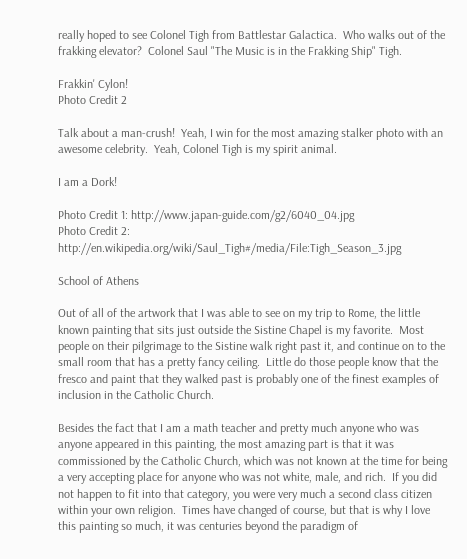really hoped to see Colonel Tigh from Battlestar Galactica.  Who walks out of the frakking elevator?  Colonel Saul "The Music is in the Frakking Ship" Tigh.

Frakkin' Cylon!
Photo Credit 2

Talk about a man-crush!  Yeah, I win for the most amazing stalker photo with an awesome celebrity.  Yeah, Colonel Tigh is my spirit animal.

I am a Dork!

Photo Credit 1: http://www.japan-guide.com/g2/6040_04.jpg
Photo Credit 2: http://en.wikipedia.org/wiki/Saul_Tigh#/media/File:Tigh_Season_3.jpg

School of Athens

Out of all of the artwork that I was able to see on my trip to Rome, the little known painting that sits just outside the Sistine Chapel is my favorite.  Most people on their pilgrimage to the Sistine walk right past it, and continue on to the small room that has a pretty fancy ceiling.  Little do those people know that the fresco and paint that they walked past is probably one of the finest examples of inclusion in the Catholic Church.

Besides the fact that I am a math teacher and pretty much anyone who was anyone appeared in this painting, the most amazing part is that it was commissioned by the Catholic Church, which was not known at the time for being a very accepting place for anyone who was not white, male, and rich.  If you did not happen to fit into that category, you were very much a second class citizen within your own religion.  Times have changed of course, but that is why I love this painting so much, it was centuries beyond the paradigm of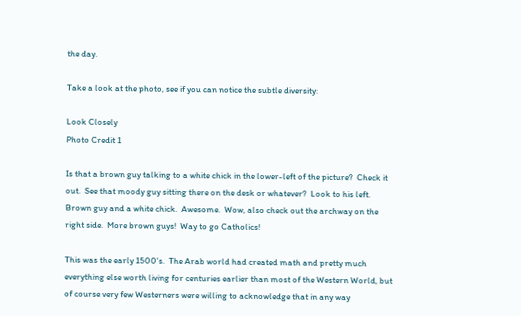the day.

Take a look at the photo, see if you can notice the subtle diversity:

Look Closely
Photo Credit 1

Is that a brown guy talking to a white chick in the lower-left of the picture?  Check it out.  See that moody guy sitting there on the desk or whatever?  Look to his left.  Brown guy and a white chick.  Awesome.  Wow, also check out the archway on the right side.  More brown guys!  Way to go Catholics!

This was the early 1500's.  The Arab world had created math and pretty much everything else worth living for centuries earlier than most of the Western World, but of course very few Westerners were willing to acknowledge that in any way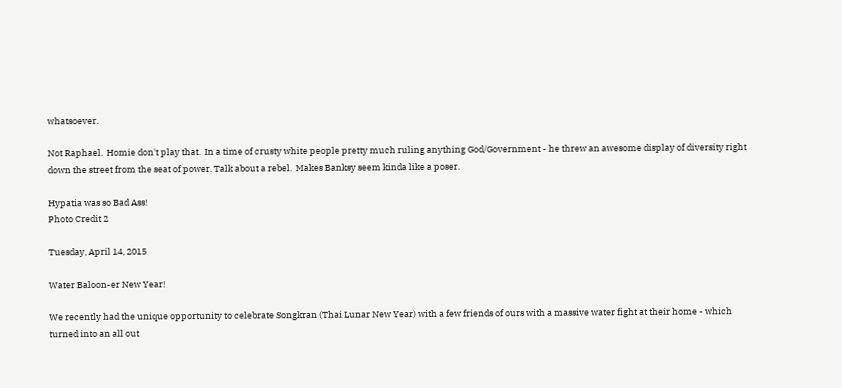whatsoever.

Not Raphael.  Homie don't play that.  In a time of crusty white people pretty much ruling anything God/Government - he threw an awesome display of diversity right down the street from the seat of power. Talk about a rebel.  Makes Banksy seem kinda like a poser.

Hypatia was so Bad Ass!
Photo Credit 2

Tuesday, April 14, 2015

Water Baloon-er New Year!

We recently had the unique opportunity to celebrate Songkran (Thai Lunar New Year) with a few friends of ours with a massive water fight at their home - which turned into an all out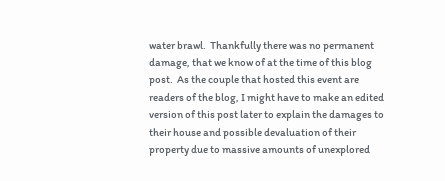water brawl.  Thankfully there was no permanent damage, that we know of at the time of this blog post.  As the couple that hosted this event are readers of the blog, I might have to make an edited version of this post later to explain the damages to their house and possible devaluation of their property due to massive amounts of unexplored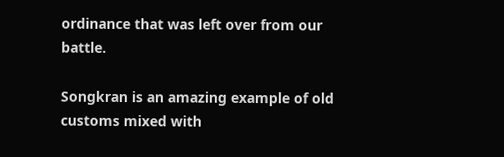ordinance that was left over from our battle.

Songkran is an amazing example of old customs mixed with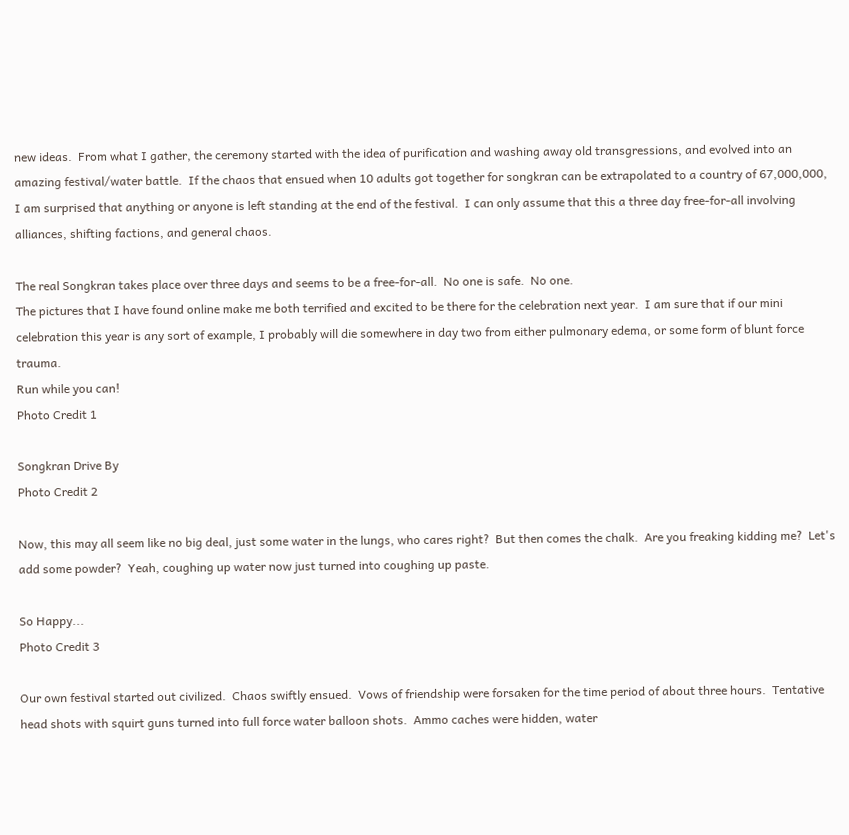new ideas.  From what I gather, the ceremony started with the idea of purification and washing away old transgressions, and evolved into an amazing festival/water battle.  If the chaos that ensued when 10 adults got together for songkran can be extrapolated to a country of 67,000,000, I am surprised that anything or anyone is left standing at the end of the festival.  I can only assume that this a three day free-for-all involving alliances, shifting factions, and general chaos.

The real Songkran takes place over three days and seems to be a free-for-all.  No one is safe.  No one.
The pictures that I have found online make me both terrified and excited to be there for the celebration next year.  I am sure that if our mini celebration this year is any sort of example, I probably will die somewhere in day two from either pulmonary edema, or some form of blunt force trauma.
Run while you can!
Photo Credit 1

Songkran Drive By
Photo Credit 2

Now, this may all seem like no big deal, just some water in the lungs, who cares right?  But then comes the chalk.  Are you freaking kidding me?  Let's add some powder?  Yeah, coughing up water now just turned into coughing up paste.

So Happy...
Photo Credit 3

Our own festival started out civilized.  Chaos swiftly ensued.  Vows of friendship were forsaken for the time period of about three hours.  Tentative head shots with squirt guns turned into full force water balloon shots.  Ammo caches were hidden, water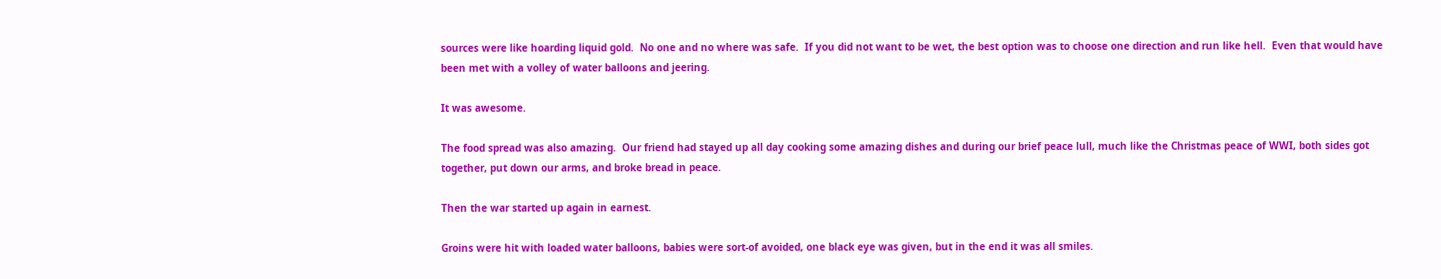sources were like hoarding liquid gold.  No one and no where was safe.  If you did not want to be wet, the best option was to choose one direction and run like hell.  Even that would have been met with a volley of water balloons and jeering.

It was awesome.

The food spread was also amazing.  Our friend had stayed up all day cooking some amazing dishes and during our brief peace lull, much like the Christmas peace of WWI, both sides got together, put down our arms, and broke bread in peace.

Then the war started up again in earnest.

Groins were hit with loaded water balloons, babies were sort-of avoided, one black eye was given, but in the end it was all smiles.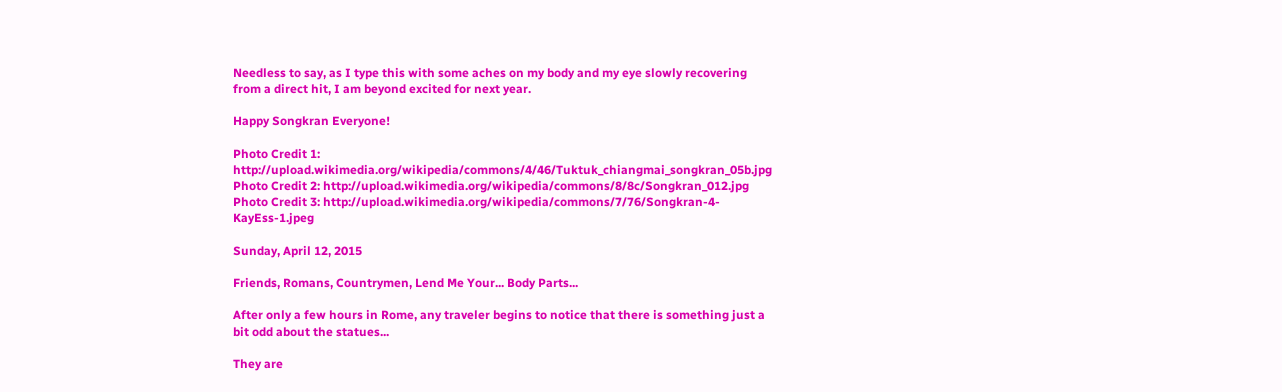Needless to say, as I type this with some aches on my body and my eye slowly recovering from a direct hit, I am beyond excited for next year.

Happy Songkran Everyone!

Photo Credit 1: http://upload.wikimedia.org/wikipedia/commons/4/46/Tuktuk_chiangmai_songkran_05b.jpg
Photo Credit 2: http://upload.wikimedia.org/wikipedia/commons/8/8c/Songkran_012.jpg
Photo Credit 3: http://upload.wikimedia.org/wikipedia/commons/7/76/Songkran-4-KayEss-1.jpeg

Sunday, April 12, 2015

Friends, Romans, Countrymen, Lend Me Your... Body Parts...

After only a few hours in Rome, any traveler begins to notice that there is something just a bit odd about the statues...

They are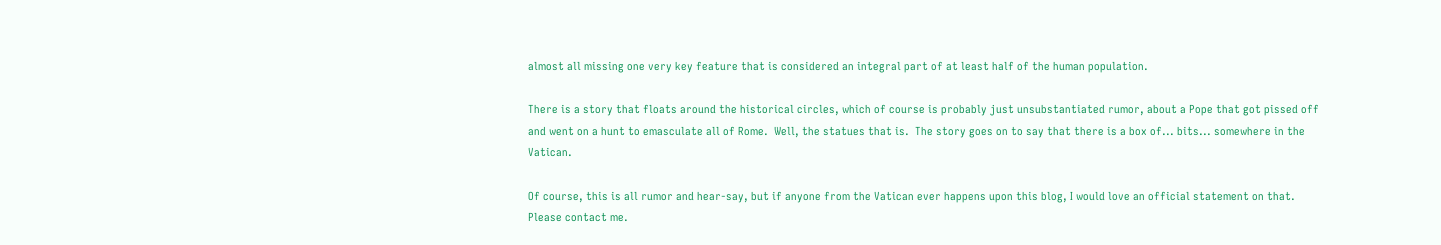almost all missing one very key feature that is considered an integral part of at least half of the human population.

There is a story that floats around the historical circles, which of course is probably just unsubstantiated rumor, about a Pope that got pissed off and went on a hunt to emasculate all of Rome.  Well, the statues that is.  The story goes on to say that there is a box of... bits... somewhere in the Vatican.

Of course, this is all rumor and hear-say, but if anyone from the Vatican ever happens upon this blog, I would love an official statement on that.  Please contact me.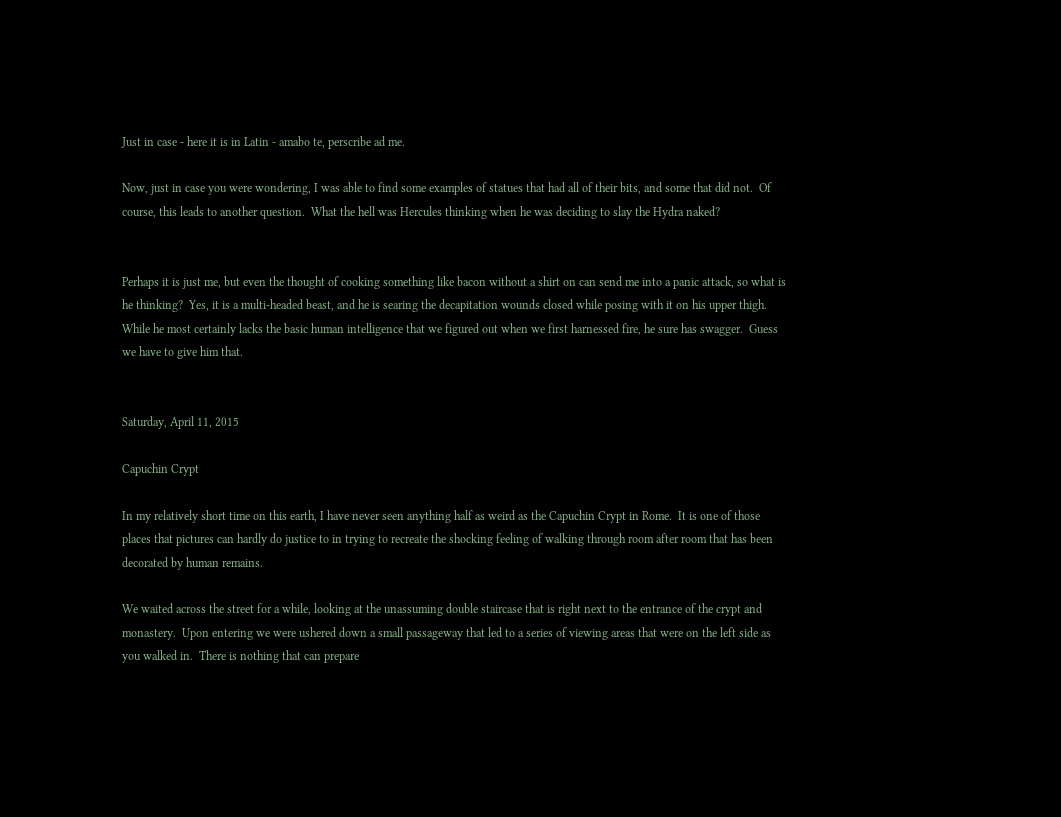Just in case - here it is in Latin - amabo te, perscribe ad me.

Now, just in case you were wondering, I was able to find some examples of statues that had all of their bits, and some that did not.  Of course, this leads to another question.  What the hell was Hercules thinking when he was deciding to slay the Hydra naked?


Perhaps it is just me, but even the thought of cooking something like bacon without a shirt on can send me into a panic attack, so what is he thinking?  Yes, it is a multi-headed beast, and he is searing the decapitation wounds closed while posing with it on his upper thigh.  While he most certainly lacks the basic human intelligence that we figured out when we first harnessed fire, he sure has swagger.  Guess we have to give him that.


Saturday, April 11, 2015

Capuchin Crypt

In my relatively short time on this earth, I have never seen anything half as weird as the Capuchin Crypt in Rome.  It is one of those places that pictures can hardly do justice to in trying to recreate the shocking feeling of walking through room after room that has been decorated by human remains.

We waited across the street for a while, looking at the unassuming double staircase that is right next to the entrance of the crypt and monastery.  Upon entering we were ushered down a small passageway that led to a series of viewing areas that were on the left side as you walked in.  There is nothing that can prepare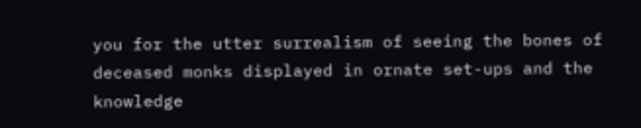you for the utter surrealism of seeing the bones of deceased monks displayed in ornate set-ups and the knowledge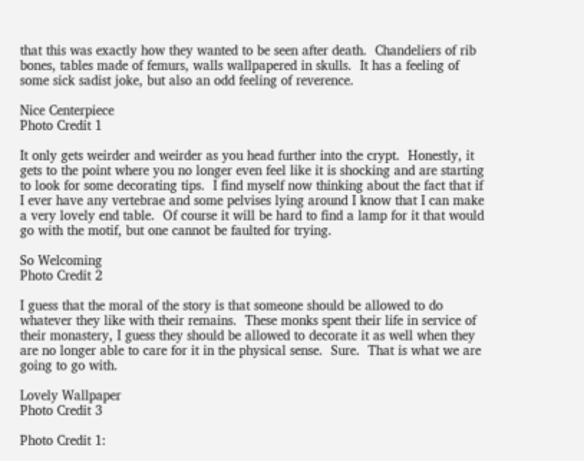that this was exactly how they wanted to be seen after death.  Chandeliers of rib bones, tables made of femurs, walls wallpapered in skulls.  It has a feeling of some sick sadist joke, but also an odd feeling of reverence.

Nice Centerpiece
Photo Credit 1

It only gets weirder and weirder as you head further into the crypt.  Honestly, it gets to the point where you no longer even feel like it is shocking and are starting to look for some decorating tips.  I find myself now thinking about the fact that if I ever have any vertebrae and some pelvises lying around I know that I can make a very lovely end table.  Of course it will be hard to find a lamp for it that would go with the motif, but one cannot be faulted for trying.

So Welcoming
Photo Credit 2

I guess that the moral of the story is that someone should be allowed to do whatever they like with their remains.  These monks spent their life in service of their monastery, I guess they should be allowed to decorate it as well when they are no longer able to care for it in the physical sense.  Sure.  That is what we are going to go with.

Lovely Wallpaper
Photo Credit 3

Photo Credit 1: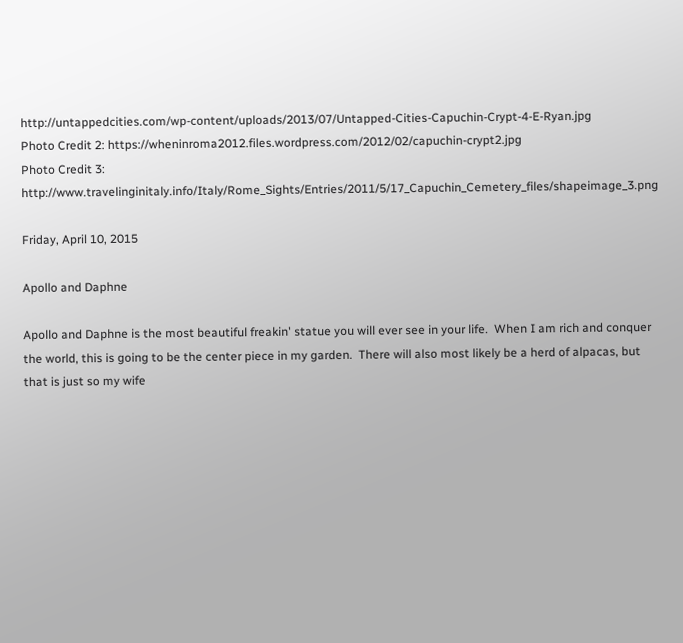http://untappedcities.com/wp-content/uploads/2013/07/Untapped-Cities-Capuchin-Crypt-4-E-Ryan.jpg
Photo Credit 2: https://wheninroma2012.files.wordpress.com/2012/02/capuchin-crypt2.jpg
Photo Credit 3: http://www.travelinginitaly.info/Italy/Rome_Sights/Entries/2011/5/17_Capuchin_Cemetery_files/shapeimage_3.png

Friday, April 10, 2015

Apollo and Daphne

Apollo and Daphne is the most beautiful freakin' statue you will ever see in your life.  When I am rich and conquer the world, this is going to be the center piece in my garden.  There will also most likely be a herd of alpacas, but that is just so my wife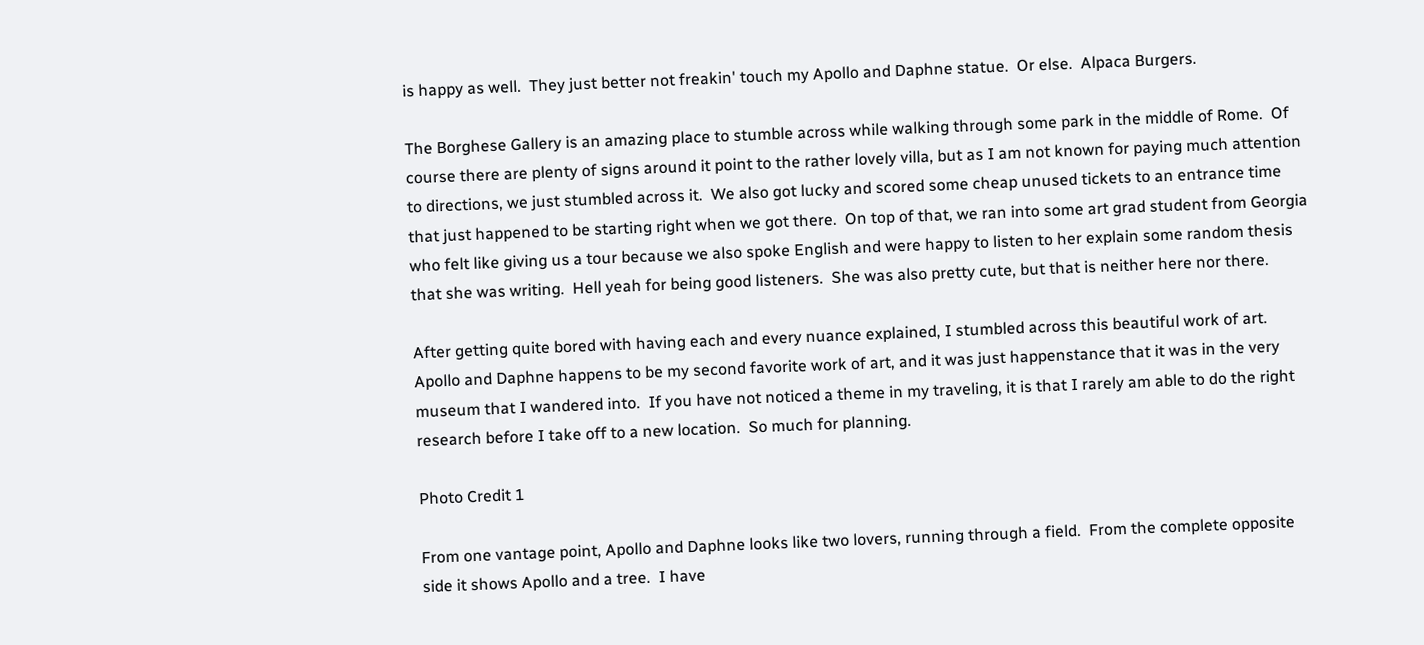is happy as well.  They just better not freakin' touch my Apollo and Daphne statue.  Or else.  Alpaca Burgers.

The Borghese Gallery is an amazing place to stumble across while walking through some park in the middle of Rome.  Of course there are plenty of signs around it point to the rather lovely villa, but as I am not known for paying much attention to directions, we just stumbled across it.  We also got lucky and scored some cheap unused tickets to an entrance time that just happened to be starting right when we got there.  On top of that, we ran into some art grad student from Georgia who felt like giving us a tour because we also spoke English and were happy to listen to her explain some random thesis that she was writing.  Hell yeah for being good listeners.  She was also pretty cute, but that is neither here nor there.

After getting quite bored with having each and every nuance explained, I stumbled across this beautiful work of art.  Apollo and Daphne happens to be my second favorite work of art, and it was just happenstance that it was in the very museum that I wandered into.  If you have not noticed a theme in my traveling, it is that I rarely am able to do the right research before I take off to a new location.  So much for planning.

Photo Credit 1

From one vantage point, Apollo and Daphne looks like two lovers, running through a field.  From the complete opposite side it shows Apollo and a tree.  I have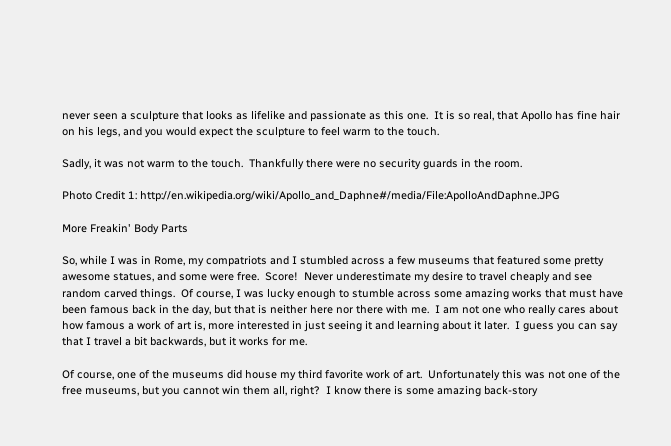never seen a sculpture that looks as lifelike and passionate as this one.  It is so real, that Apollo has fine hair on his legs, and you would expect the sculpture to feel warm to the touch.

Sadly, it was not warm to the touch.  Thankfully there were no security guards in the room.

Photo Credit 1: http://en.wikipedia.org/wiki/Apollo_and_Daphne#/media/File:ApolloAndDaphne.JPG

More Freakin' Body Parts

So, while I was in Rome, my compatriots and I stumbled across a few museums that featured some pretty awesome statues, and some were free.  Score!  Never underestimate my desire to travel cheaply and see random carved things.  Of course, I was lucky enough to stumble across some amazing works that must have been famous back in the day, but that is neither here nor there with me.  I am not one who really cares about how famous a work of art is, more interested in just seeing it and learning about it later.  I guess you can say that I travel a bit backwards, but it works for me.

Of course, one of the museums did house my third favorite work of art.  Unfortunately this was not one of the free museums, but you cannot win them all, right?  I know there is some amazing back-story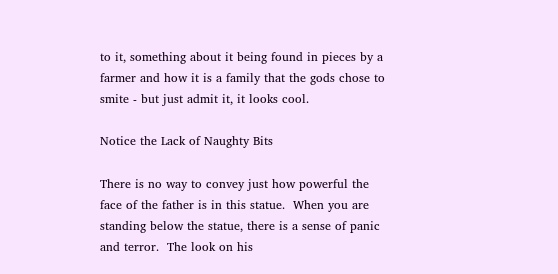to it, something about it being found in pieces by a farmer and how it is a family that the gods chose to smite - but just admit it, it looks cool.

Notice the Lack of Naughty Bits

There is no way to convey just how powerful the face of the father is in this statue.  When you are standing below the statue, there is a sense of panic and terror.  The look on his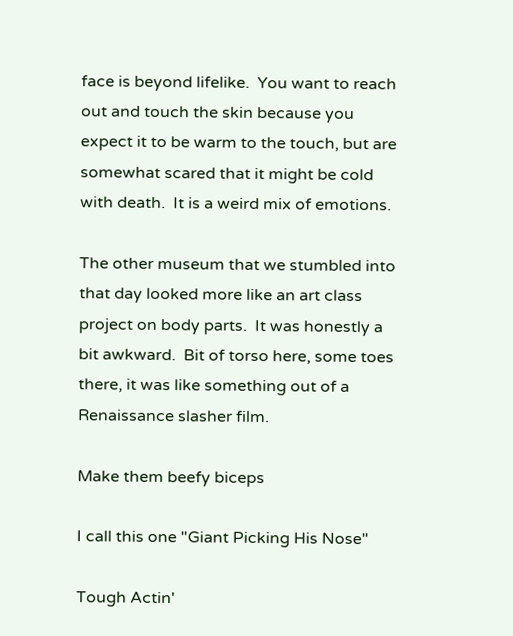face is beyond lifelike.  You want to reach out and touch the skin because you expect it to be warm to the touch, but are somewhat scared that it might be cold with death.  It is a weird mix of emotions.

The other museum that we stumbled into that day looked more like an art class project on body parts.  It was honestly a bit awkward.  Bit of torso here, some toes there, it was like something out of a Renaissance slasher film.

Make them beefy biceps

I call this one "Giant Picking His Nose"

Tough Actin'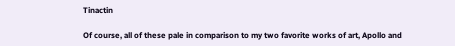Tinactin

Of course, all of these pale in comparison to my two favorite works of art, Apollo and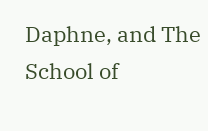Daphne, and The School of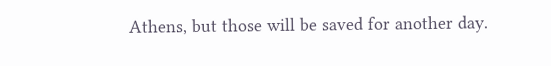Athens, but those will be saved for another day.